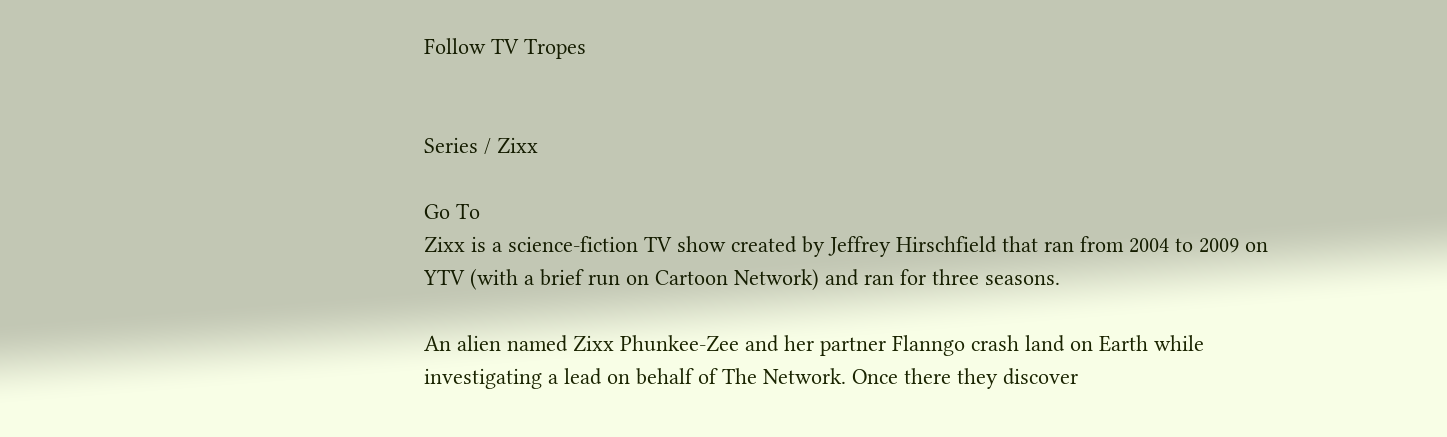Follow TV Tropes


Series / Zixx

Go To
Zixx is a science-fiction TV show created by Jeffrey Hirschfield that ran from 2004 to 2009 on YTV (with a brief run on Cartoon Network) and ran for three seasons.

An alien named Zixx Phunkee-Zee and her partner Flanngo crash land on Earth while investigating a lead on behalf of The Network. Once there they discover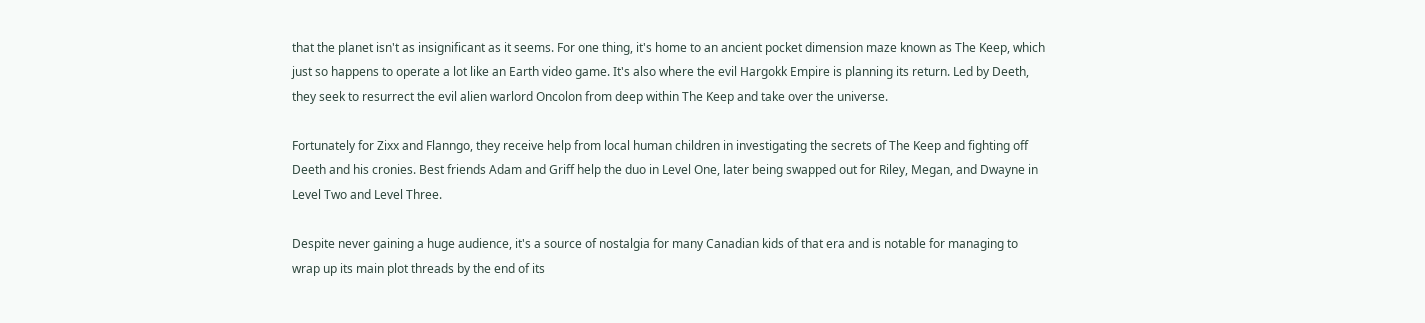that the planet isn't as insignificant as it seems. For one thing, it's home to an ancient pocket dimension maze known as The Keep, which just so happens to operate a lot like an Earth video game. It's also where the evil Hargokk Empire is planning its return. Led by Deeth, they seek to resurrect the evil alien warlord Oncolon from deep within The Keep and take over the universe.

Fortunately for Zixx and Flanngo, they receive help from local human children in investigating the secrets of The Keep and fighting off Deeth and his cronies. Best friends Adam and Griff help the duo in Level One, later being swapped out for Riley, Megan, and Dwayne in Level Two and Level Three.

Despite never gaining a huge audience, it's a source of nostalgia for many Canadian kids of that era and is notable for managing to wrap up its main plot threads by the end of its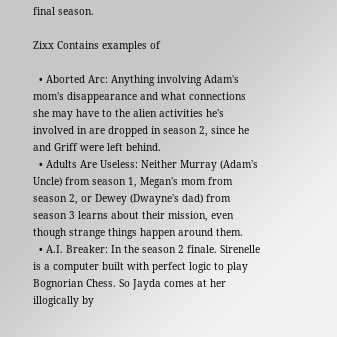final season.

Zixx Contains examples of

  • Aborted Arc: Anything involving Adam's mom's disappearance and what connections she may have to the alien activities he's involved in are dropped in season 2, since he and Griff were left behind.
  • Adults Are Useless: Neither Murray (Adam's Uncle) from season 1, Megan's mom from season 2, or Dewey (Dwayne's dad) from season 3 learns about their mission, even though strange things happen around them.
  • A.I. Breaker: In the season 2 finale. Sirenelle is a computer built with perfect logic to play Bognorian Chess. So Jayda comes at her illogically by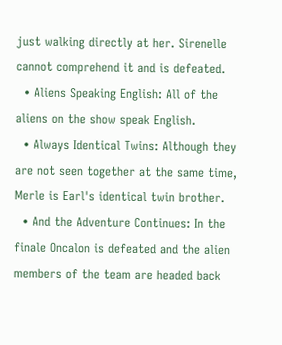just walking directly at her. Sirenelle cannot comprehend it and is defeated.
  • Aliens Speaking English: All of the aliens on the show speak English.
  • Always Identical Twins: Although they are not seen together at the same time, Merle is Earl's identical twin brother.
  • And the Adventure Continues: In the finale Oncalon is defeated and the alien members of the team are headed back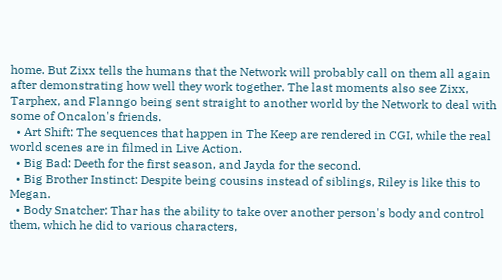home. But Zixx tells the humans that the Network will probably call on them all again after demonstrating how well they work together. The last moments also see Zixx, Tarphex, and Flanngo being sent straight to another world by the Network to deal with some of Oncalon's friends.
  • Art Shift: The sequences that happen in The Keep are rendered in CGI, while the real world scenes are in filmed in Live Action.
  • Big Bad: Deeth for the first season, and Jayda for the second.
  • Big Brother Instinct: Despite being cousins instead of siblings, Riley is like this to Megan.
  • Body Snatcher: Thar has the ability to take over another person's body and control them, which he did to various characters,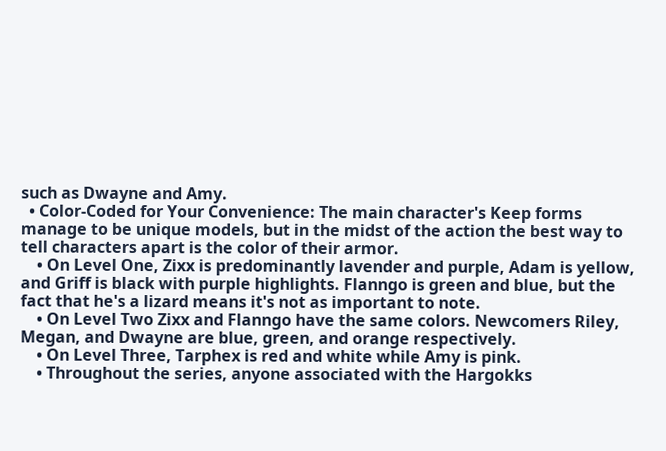such as Dwayne and Amy.
  • Color-Coded for Your Convenience: The main character's Keep forms manage to be unique models, but in the midst of the action the best way to tell characters apart is the color of their armor.
    • On Level One, Zixx is predominantly lavender and purple, Adam is yellow, and Griff is black with purple highlights. Flanngo is green and blue, but the fact that he's a lizard means it's not as important to note.
    • On Level Two Zixx and Flanngo have the same colors. Newcomers Riley, Megan, and Dwayne are blue, green, and orange respectively.
    • On Level Three, Tarphex is red and white while Amy is pink.
    • Throughout the series, anyone associated with the Hargokks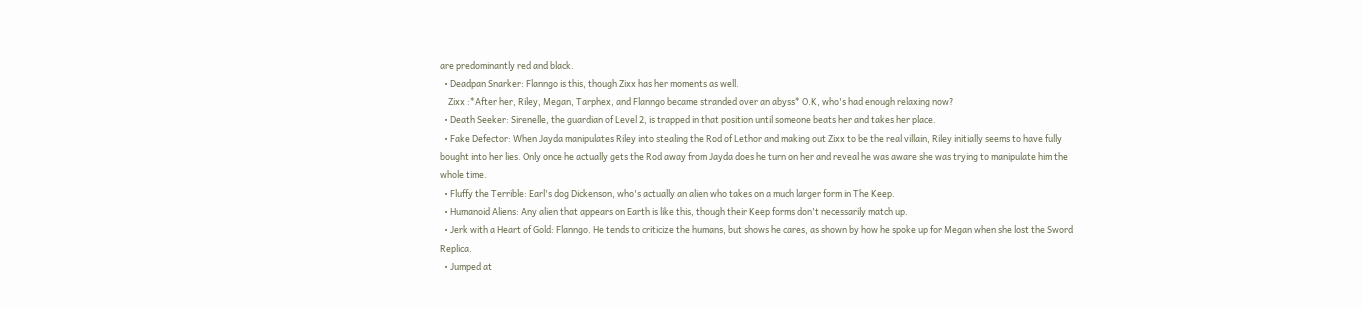are predominantly red and black.
  • Deadpan Snarker: Flanngo is this, though Zixx has her moments as well.
    Zixx :*After her, Riley, Megan, Tarphex, and Flanngo became stranded over an abyss* O.K, who's had enough relaxing now?
  • Death Seeker: Sirenelle, the guardian of Level 2, is trapped in that position until someone beats her and takes her place.
  • Fake Defector: When Jayda manipulates Riley into stealing the Rod of Lethor and making out Zixx to be the real villain, Riley initially seems to have fully bought into her lies. Only once he actually gets the Rod away from Jayda does he turn on her and reveal he was aware she was trying to manipulate him the whole time.
  • Fluffy the Terrible: Earl's dog Dickenson, who's actually an alien who takes on a much larger form in The Keep.
  • Humanoid Aliens: Any alien that appears on Earth is like this, though their Keep forms don't necessarily match up.
  • Jerk with a Heart of Gold: Flanngo. He tends to criticize the humans, but shows he cares, as shown by how he spoke up for Megan when she lost the Sword Replica.
  • Jumped at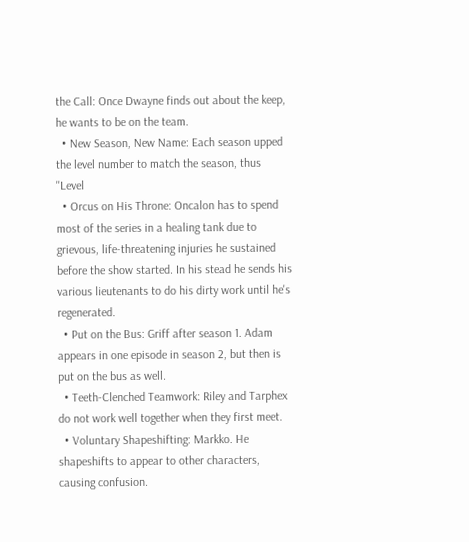the Call: Once Dwayne finds out about the keep, he wants to be on the team.
  • New Season, New Name: Each season upped the level number to match the season, thus ''Level
  • Orcus on His Throne: Oncalon has to spend most of the series in a healing tank due to grievous, life-threatening injuries he sustained before the show started. In his stead he sends his various lieutenants to do his dirty work until he's regenerated.
  • Put on the Bus: Griff after season 1. Adam appears in one episode in season 2, but then is put on the bus as well.
  • Teeth-Clenched Teamwork: Riley and Tarphex do not work well together when they first meet.
  • Voluntary Shapeshifting: Markko. He shapeshifts to appear to other characters, causing confusion.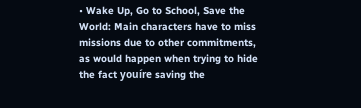• Wake Up, Go to School, Save the World: Main characters have to miss missions due to other commitments, as would happen when trying to hide the fact youíre saving the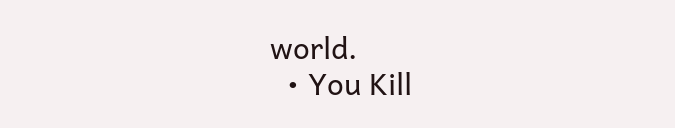world.
  • You Kill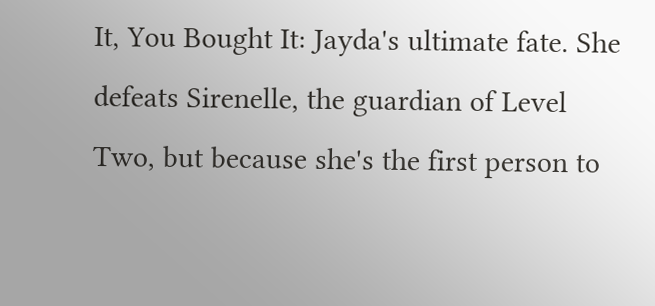It, You Bought It: Jayda's ultimate fate. She defeats Sirenelle, the guardian of Level Two, but because she's the first person to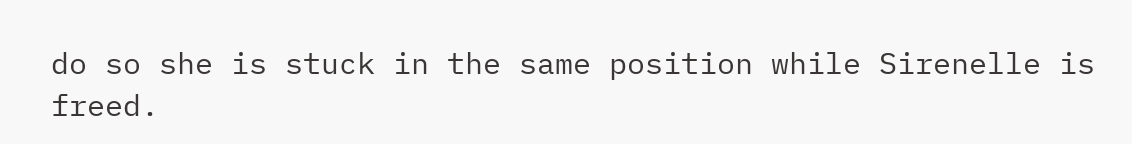do so she is stuck in the same position while Sirenelle is freed.